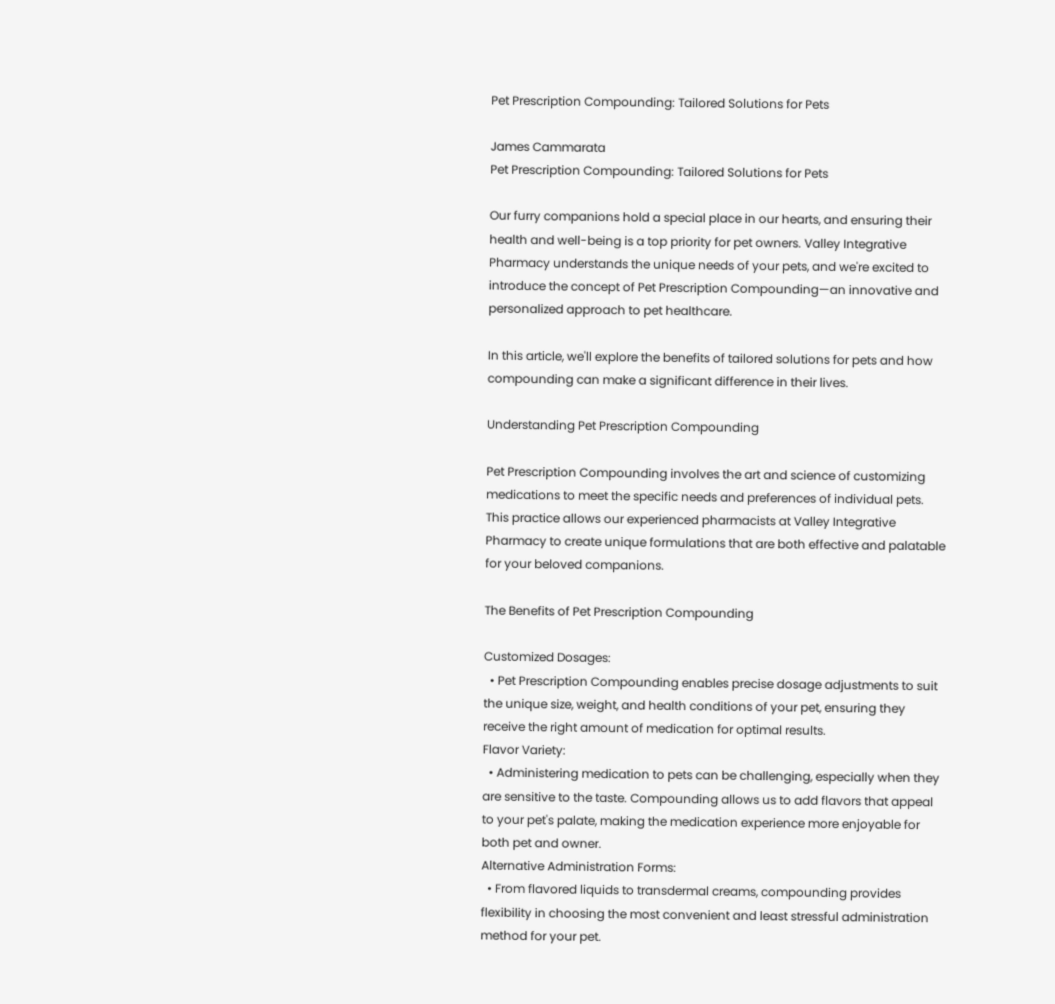Pet Prescription Compounding: Tailored Solutions for Pets

James Cammarata
Pet Prescription Compounding: Tailored Solutions for Pets

Our furry companions hold a special place in our hearts, and ensuring their health and well-being is a top priority for pet owners. Valley Integrative Pharmacy understands the unique needs of your pets, and we're excited to introduce the concept of Pet Prescription Compounding—an innovative and personalized approach to pet healthcare.

In this article, we'll explore the benefits of tailored solutions for pets and how compounding can make a significant difference in their lives.

Understanding Pet Prescription Compounding

Pet Prescription Compounding involves the art and science of customizing medications to meet the specific needs and preferences of individual pets. This practice allows our experienced pharmacists at Valley Integrative Pharmacy to create unique formulations that are both effective and palatable for your beloved companions.

The Benefits of Pet Prescription Compounding

Customized Dosages:
  • Pet Prescription Compounding enables precise dosage adjustments to suit the unique size, weight, and health conditions of your pet, ensuring they receive the right amount of medication for optimal results.
Flavor Variety:
  • Administering medication to pets can be challenging, especially when they are sensitive to the taste. Compounding allows us to add flavors that appeal to your pet's palate, making the medication experience more enjoyable for both pet and owner.
Alternative Administration Forms:
  • From flavored liquids to transdermal creams, compounding provides flexibility in choosing the most convenient and least stressful administration method for your pet.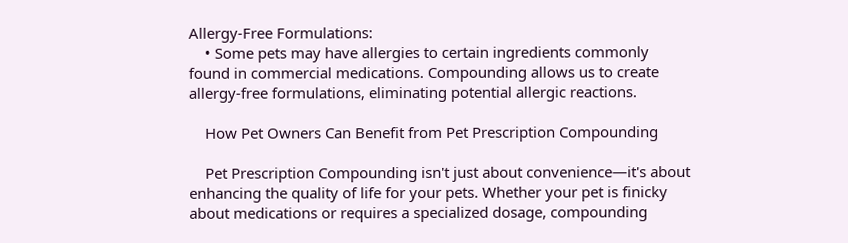Allergy-Free Formulations:
    • Some pets may have allergies to certain ingredients commonly found in commercial medications. Compounding allows us to create allergy-free formulations, eliminating potential allergic reactions.

    How Pet Owners Can Benefit from Pet Prescription Compounding

    Pet Prescription Compounding isn't just about convenience—it's about enhancing the quality of life for your pets. Whether your pet is finicky about medications or requires a specialized dosage, compounding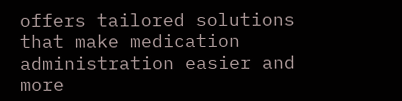offers tailored solutions that make medication administration easier and more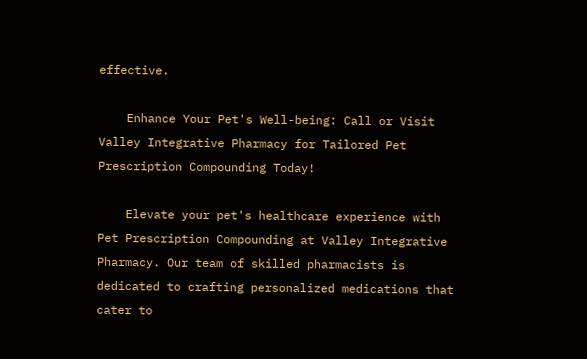effective.

    Enhance Your Pet's Well-being: Call or Visit Valley Integrative Pharmacy for Tailored Pet Prescription Compounding Today!

    Elevate your pet's healthcare experience with Pet Prescription Compounding at Valley Integrative Pharmacy. Our team of skilled pharmacists is dedicated to crafting personalized medications that cater to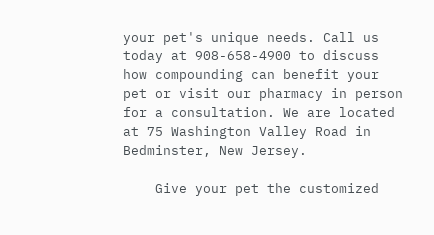your pet's unique needs. Call us today at 908-658-4900 to discuss how compounding can benefit your pet or visit our pharmacy in person for a consultation. We are located at 75 Washington Valley Road in Bedminster, New Jersey.

    Give your pet the customized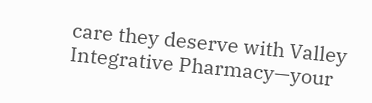care they deserve with Valley Integrative Pharmacy—your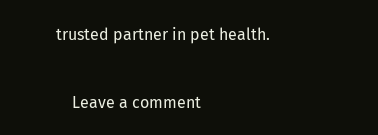trusted partner in pet health.

    Leave a comment